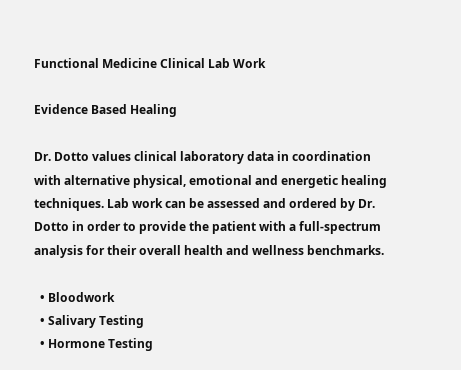Functional Medicine Clinical Lab Work

Evidence Based Healing

Dr. Dotto values clinical laboratory data in coordination with alternative physical, emotional and energetic healing techniques. Lab work can be assessed and ordered by Dr. Dotto in order to provide the patient with a full-spectrum analysis for their overall health and wellness benchmarks.

  • Bloodwork
  • Salivary Testing
  • Hormone Testing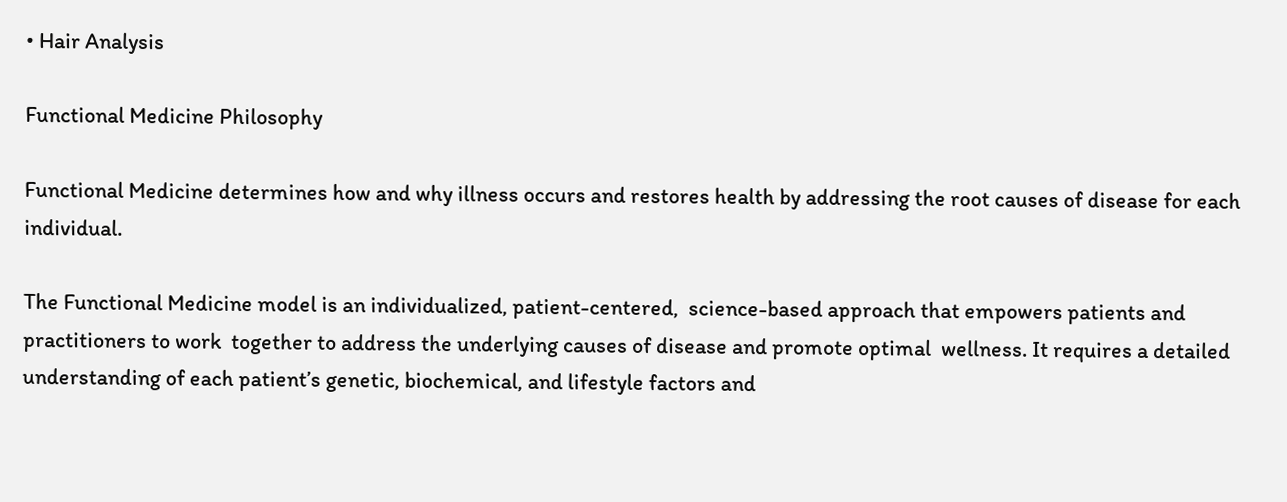• Hair Analysis

Functional Medicine Philosophy

Functional Medicine determines how and why illness occurs and restores health by addressing the root causes of disease for each individual.

The Functional Medicine model is an individualized, patient-centered,  science-based approach that empowers patients and practitioners to work  together to address the underlying causes of disease and promote optimal  wellness. It requires a detailed understanding of each patient’s genetic, biochemical, and lifestyle factors and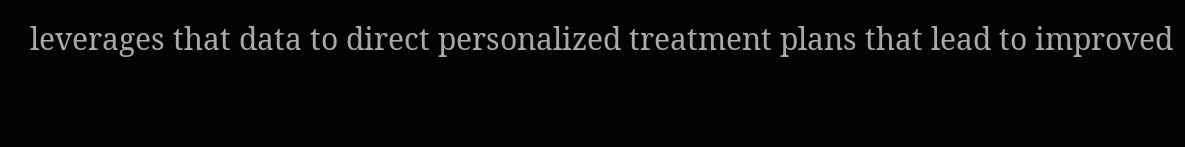leverages that data to direct personalized treatment plans that lead to improved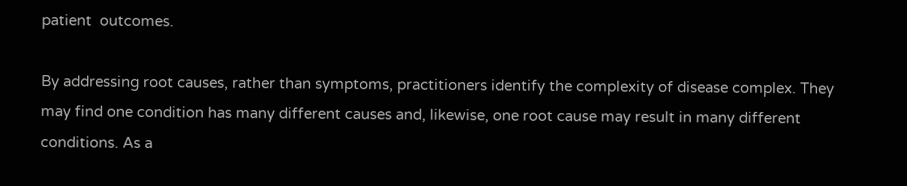patient  outcomes.

By addressing root causes, rather than symptoms, practitioners identify the complexity of disease complex. They may find one condition has many different causes and, likewise, one root cause may result in many different conditions. As a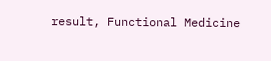result, Functional Medicine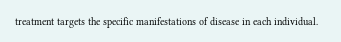treatment targets the specific manifestations of disease in each individual.